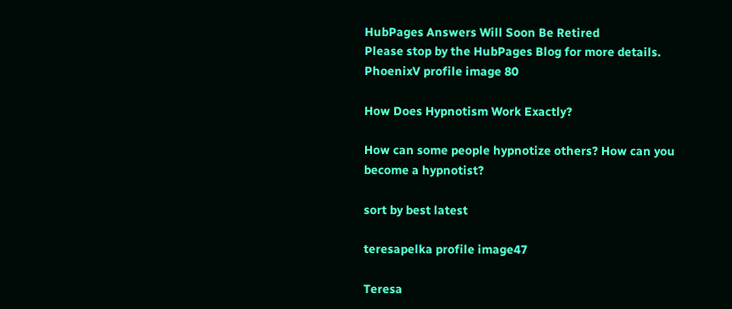HubPages Answers Will Soon Be Retired
Please stop by the HubPages Blog for more details.
PhoenixV profile image 80

How Does Hypnotism Work Exactly?

How can some people hypnotize others? How can you become a hypnotist?

sort by best latest

teresapelka profile image47

Teresa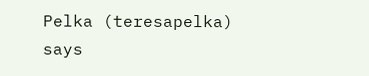Pelka (teresapelka) says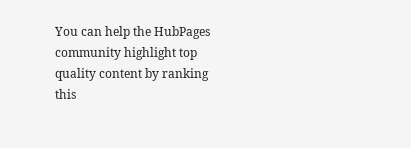You can help the HubPages community highlight top quality content by ranking this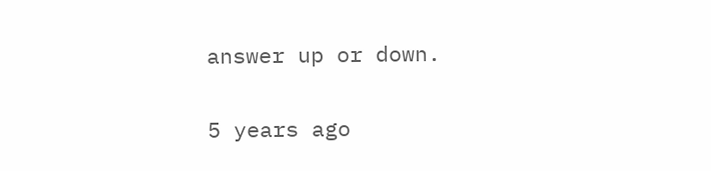answer up or down.

5 years ago